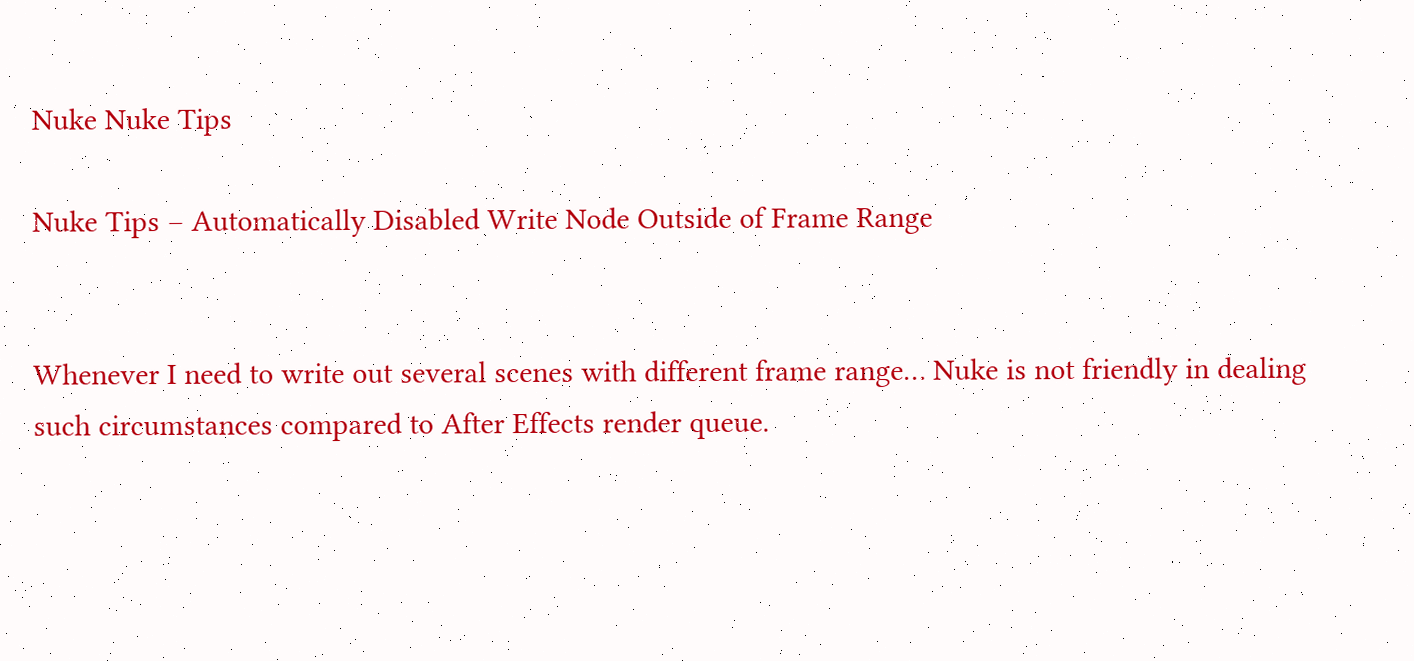Nuke Nuke Tips

Nuke Tips – Automatically Disabled Write Node Outside of Frame Range


Whenever I need to write out several scenes with different frame range… Nuke is not friendly in dealing such circumstances compared to After Effects render queue.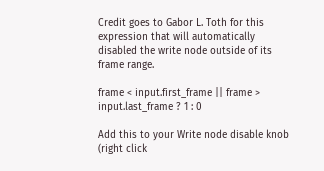Credit goes to Gabor L. Toth for this expression that will automatically disabled the write node outside of its frame range.

frame < input.first_frame || frame > input.last_frame ? 1 : 0

Add this to your Write node disable knob (right click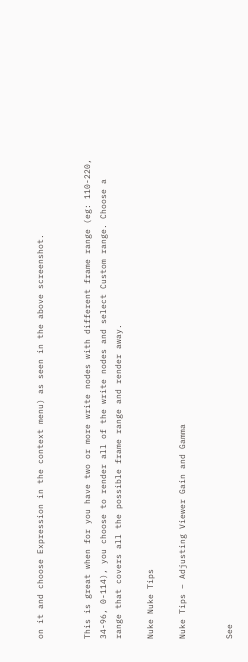on it and choose Expression in the context menu) as seen in the above screenshot.


This is great when for you have two or more write nodes with different frame range (eg: 110-220, 34-96, 0-114), you choose to render all of the write nodes and select Custom range. Choose a range that covers all the possible frame range and render away.

Nuke Nuke Tips

Nuke Tips – Adjusting Viewer Gain and Gamma


See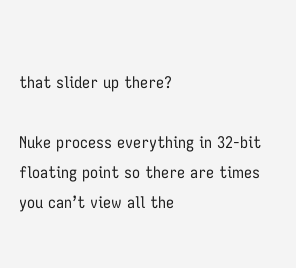that slider up there?

Nuke process everything in 32-bit floating point so there are times you can’t view all the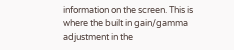information on the screen. This is where the built in gain/gamma adjustment in the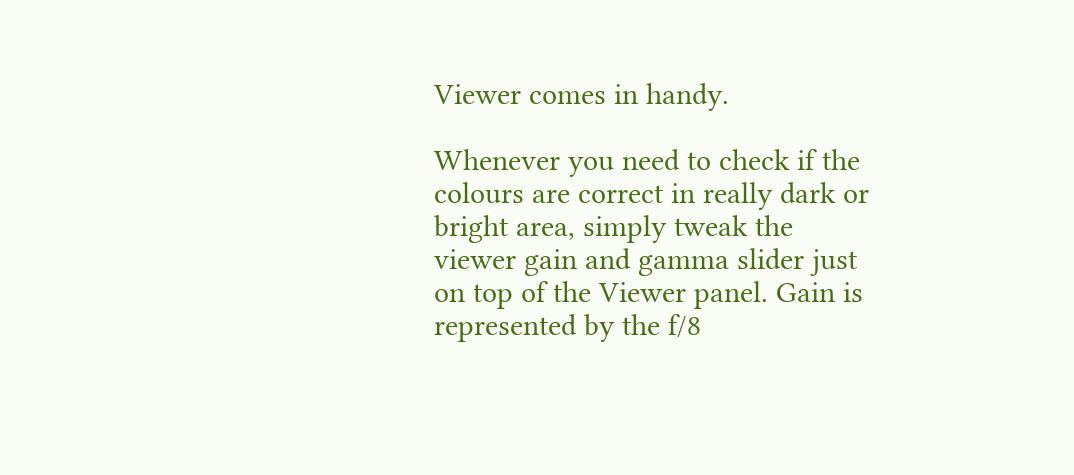Viewer comes in handy.

Whenever you need to check if the colours are correct in really dark or bright area, simply tweak the viewer gain and gamma slider just on top of the Viewer panel. Gain is represented by the f/8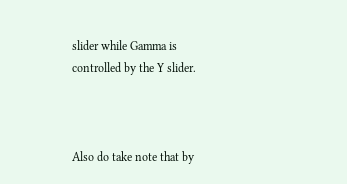slider while Gamma is controlled by the Y slider.



Also do take note that by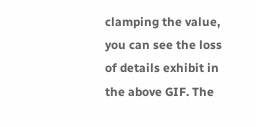clamping the value, you can see the loss of details exhibit in the above GIF. The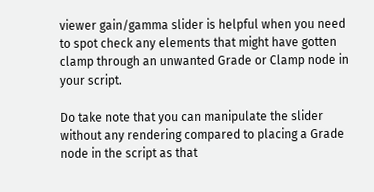viewer gain/gamma slider is helpful when you need to spot check any elements that might have gotten clamp through an unwanted Grade or Clamp node in your script.

Do take note that you can manipulate the slider without any rendering compared to placing a Grade node in the script as that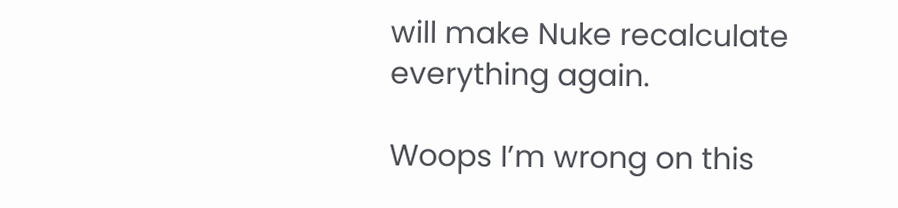will make Nuke recalculate everything again.

Woops I’m wrong on this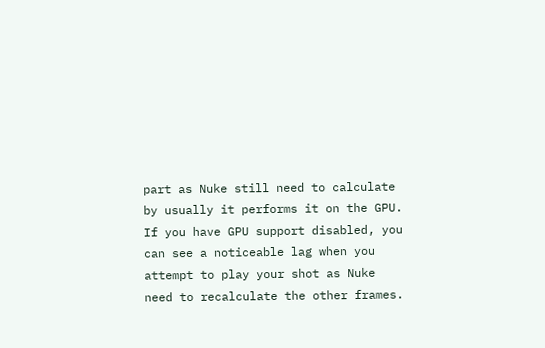part as Nuke still need to calculate by usually it performs it on the GPU. If you have GPU support disabled, you can see a noticeable lag when you attempt to play your shot as Nuke need to recalculate the other frames.